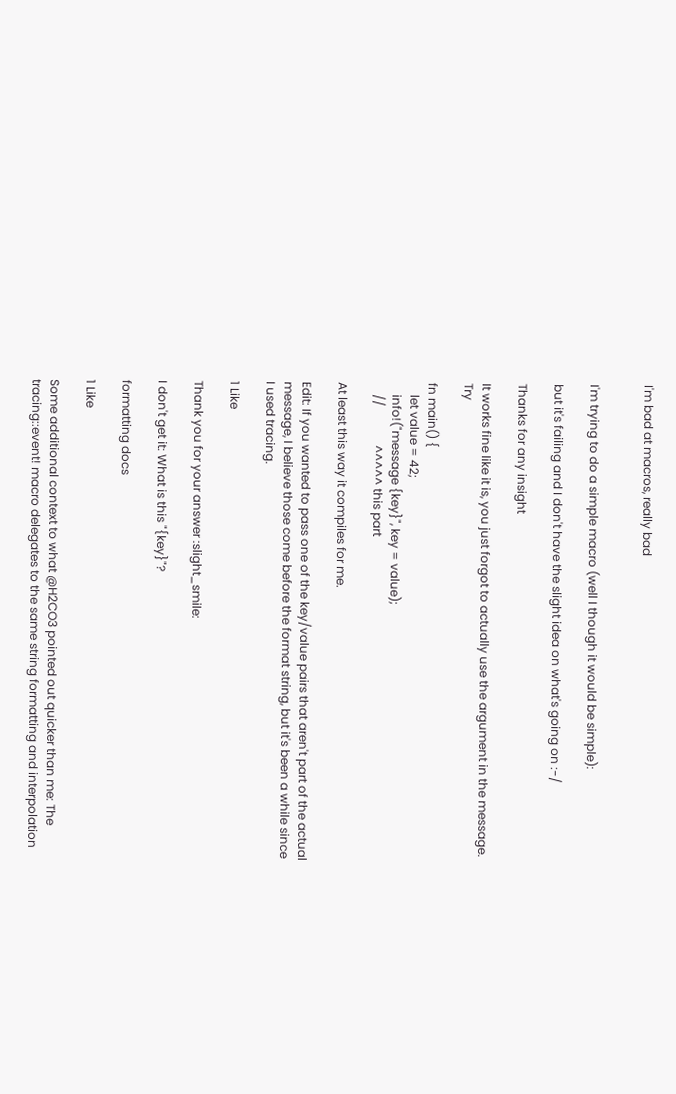I'm bad at macros, really bad


I'm trying to do a simple macro (well I though it would be simple):

but it's failing and I don't have the slight idea on what's going on :-/

Thanks for any insight

It works fine like it is, you just forgot to actually use the argument in the message. Try

fn main() {
    let value = 42;
    info!("message {key}", key = value);
    //             ^^^^^ this part

At least this way it compiles for me.

Edit: If you wanted to pass one of the key/value pairs that aren't part of the actual message, I believe those come before the format string, but it's been a while since I used tracing.

1 Like

Thank you for your answer :slight_smile:

I don't get it: What is this "{key}"?

formatting docs

1 Like

Some additional context to what @H2CO3 pointed out quicker than me: The tracing::event! macro delegates to the same string formatting and interpolation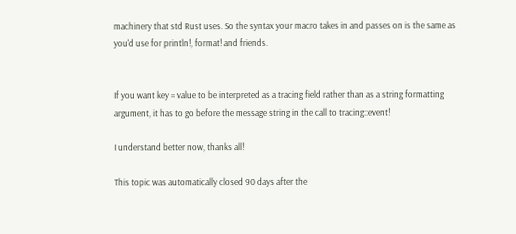machinery that std Rust uses. So the syntax your macro takes in and passes on is the same as you'd use for println!, format! and friends.


If you want key = value to be interpreted as a tracing field rather than as a string formatting argument, it has to go before the message string in the call to tracing::event!

I understand better now, thanks all!

This topic was automatically closed 90 days after the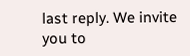last reply. We invite you to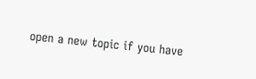open a new topic if you have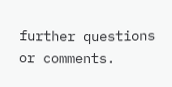further questions or comments.